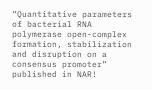“Quantitative parameters of bacterial RNA polymerase open-complex formation, stabilization and disruption on a consensus promoter” published in NAR!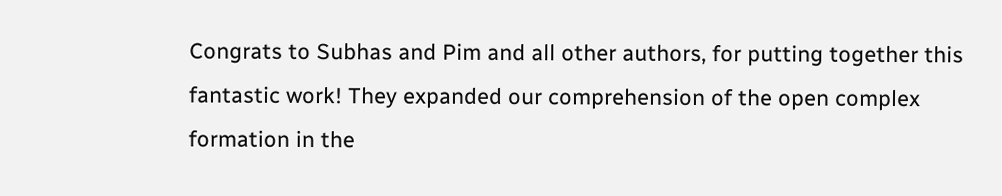Congrats to Subhas and Pim and all other authors, for putting together this fantastic work! They expanded our comprehension of the open complex formation in the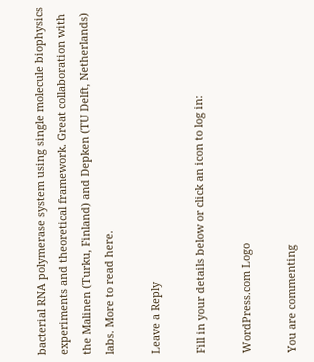bacterial RNA polymerase system using single molecule biophysics experiments and theoretical framework. Great collaboration with the Malinen (Turku, Finland) and Depken (TU Delft, Netherlands) labs. More to read here.

Leave a Reply

Fill in your details below or click an icon to log in:

WordPress.com Logo

You are commenting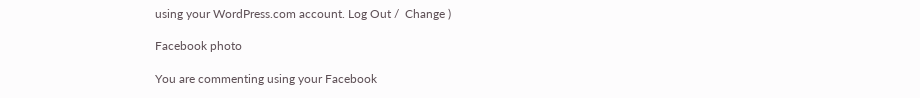using your WordPress.com account. Log Out /  Change )

Facebook photo

You are commenting using your Facebook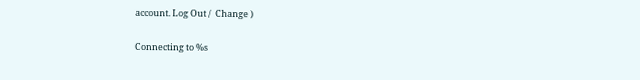account. Log Out /  Change )

Connecting to %s